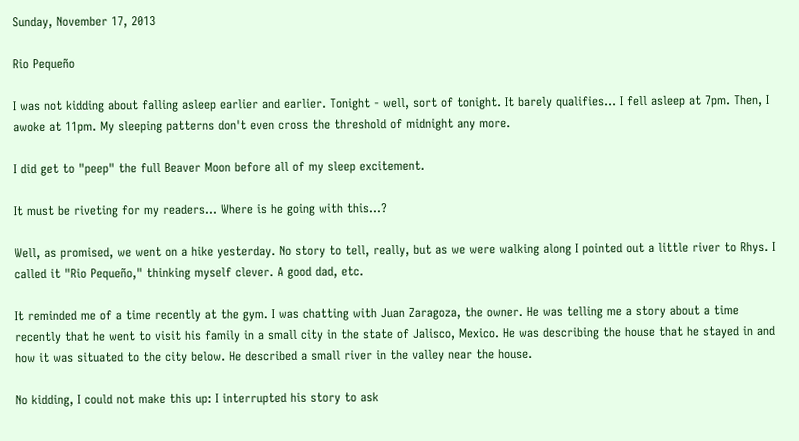Sunday, November 17, 2013

Rio Pequeño

I was not kidding about falling asleep earlier and earlier. Tonight - well, sort of tonight. It barely qualifies... I fell asleep at 7pm. Then, I awoke at 11pm. My sleeping patterns don't even cross the threshold of midnight any more.

I did get to "peep" the full Beaver Moon before all of my sleep excitement.

It must be riveting for my readers… Where is he going with this…?

Well, as promised, we went on a hike yesterday. No story to tell, really, but as we were walking along I pointed out a little river to Rhys. I called it "Rio Pequeño," thinking myself clever. A good dad, etc.

It reminded me of a time recently at the gym. I was chatting with Juan Zaragoza, the owner. He was telling me a story about a time recently that he went to visit his family in a small city in the state of Jalisco, Mexico. He was describing the house that he stayed in and how it was situated to the city below. He described a small river in the valley near the house.

No kidding, I could not make this up: I interrupted his story to ask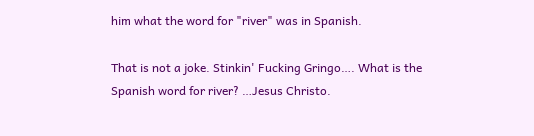him what the word for "river" was in Spanish.

That is not a joke. Stinkin' Fucking Gringo…. What is the Spanish word for river? …Jesus Christo.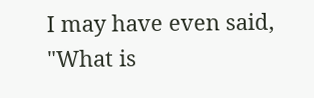I may have even said, "What is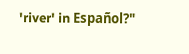'river' in Español?"